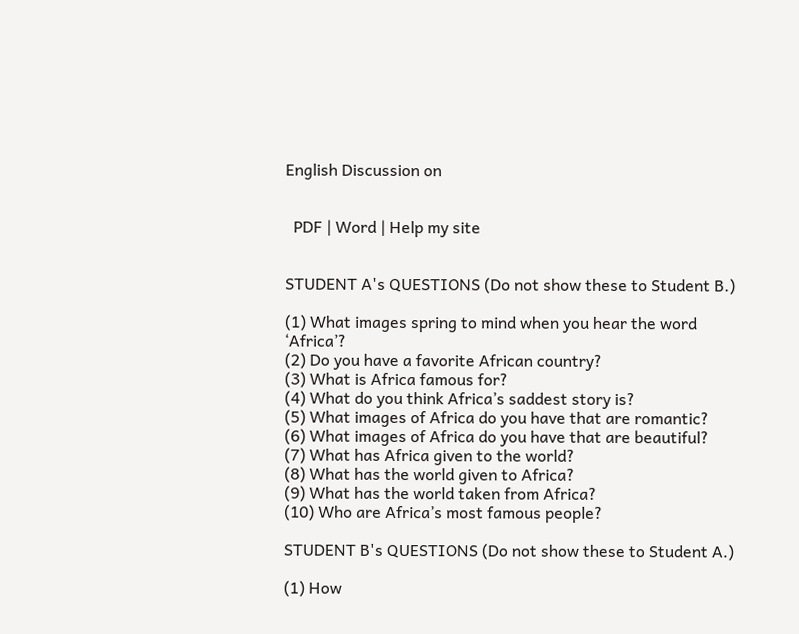English Discussion on


  PDF | Word | Help my site


STUDENT A's QUESTIONS (Do not show these to Student B.)

(1) What images spring to mind when you hear the word ‘Africa’?
(2) Do you have a favorite African country?
(3) What is Africa famous for?
(4) What do you think Africa’s saddest story is?
(5) What images of Africa do you have that are romantic?
(6) What images of Africa do you have that are beautiful?
(7) What has Africa given to the world?
(8) What has the world given to Africa?
(9) What has the world taken from Africa?
(10) Who are Africa’s most famous people?

STUDENT B's QUESTIONS (Do not show these to Student A.)

(1) How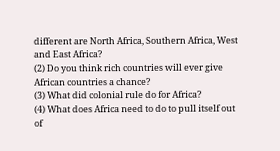different are North Africa, Southern Africa, West and East Africa?
(2) Do you think rich countries will ever give African countries a chance?
(3) What did colonial rule do for Africa?
(4) What does Africa need to do to pull itself out of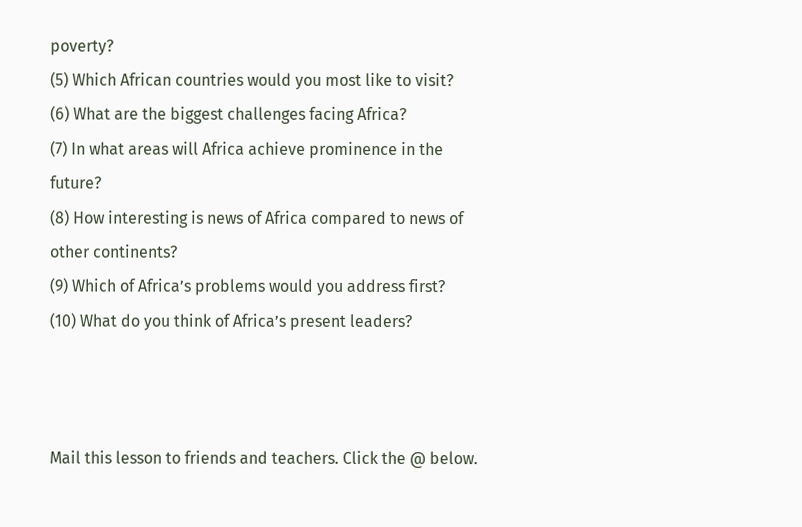poverty?
(5) Which African countries would you most like to visit?
(6) What are the biggest challenges facing Africa?
(7) In what areas will Africa achieve prominence in the future?
(8) How interesting is news of Africa compared to news of other continents?
(9) Which of Africa’s problems would you address first?
(10) What do you think of Africa’s present leaders?



Mail this lesson to friends and teachers. Click the @ below.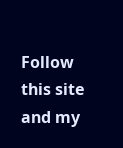Follow this site and my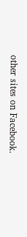other sites on Facebook.